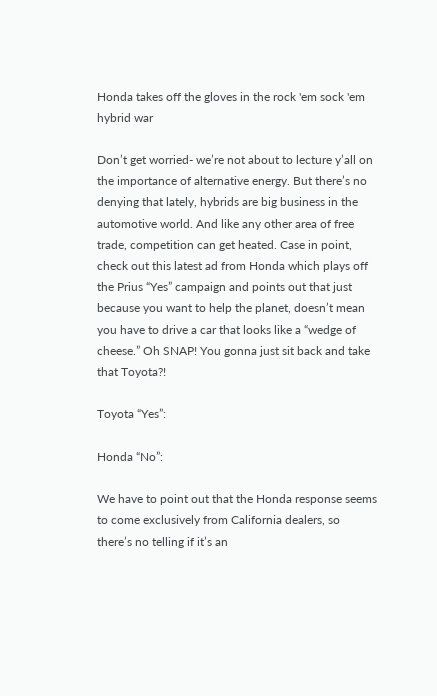Honda takes off the gloves in the rock 'em sock 'em hybrid war

Don’t get worried- we’re not about to lecture y’all on the importance of alternative energy. But there’s no denying that lately, hybrids are big business in the automotive world. And like any other area of free trade, competition can get heated. Case in point, check out this latest ad from Honda which plays off the Prius “Yes” campaign and points out that just because you want to help the planet, doesn’t mean you have to drive a car that looks like a “wedge of cheese.” Oh SNAP! You gonna just sit back and take that Toyota?!

Toyota “Yes”:

Honda “No”:

We have to point out that the Honda response seems to come exclusively from California dealers, so there’s no telling if it’s an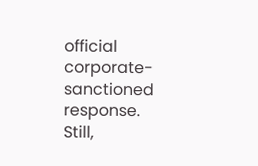official corporate-sanctioned response. Still,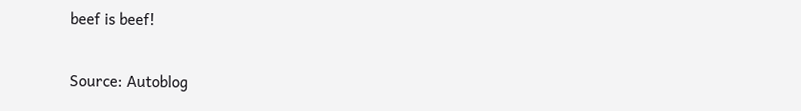beef is beef!

Source: Autoblog